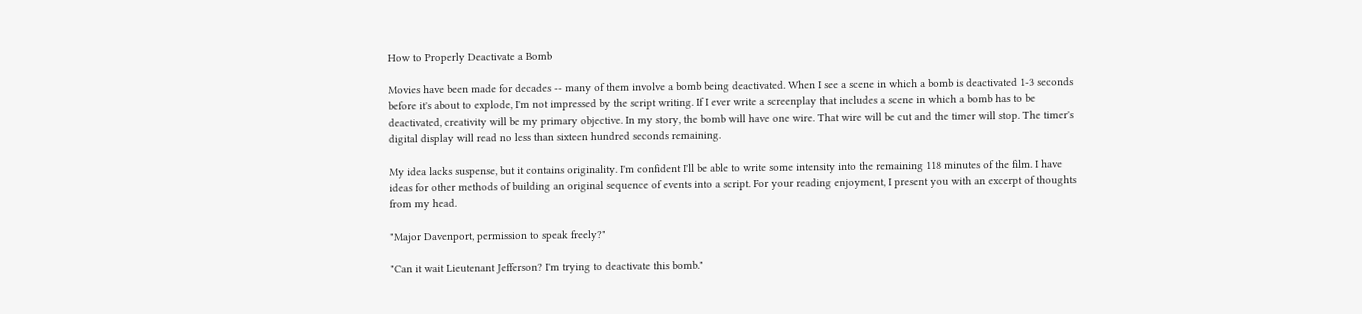How to Properly Deactivate a Bomb

Movies have been made for decades -- many of them involve a bomb being deactivated. When I see a scene in which a bomb is deactivated 1-3 seconds before it's about to explode, I'm not impressed by the script writing. If I ever write a screenplay that includes a scene in which a bomb has to be deactivated, creativity will be my primary objective. In my story, the bomb will have one wire. That wire will be cut and the timer will stop. The timer's digital display will read no less than sixteen hundred seconds remaining.

My idea lacks suspense, but it contains originality. I'm confident I'll be able to write some intensity into the remaining 118 minutes of the film. I have ideas for other methods of building an original sequence of events into a script. For your reading enjoyment, I present you with an excerpt of thoughts from my head.

"Major Davenport, permission to speak freely?"

"Can it wait Lieutenant Jefferson? I'm trying to deactivate this bomb."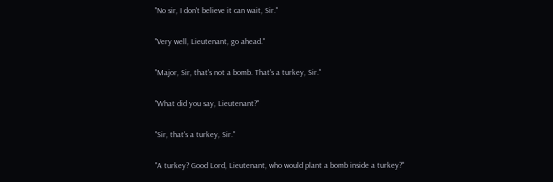"No sir, I don't believe it can wait, Sir."

"Very well, Lieutenant, go ahead."

"Major, Sir, that's not a bomb. That's a turkey, Sir."

"What did you say, Lieutenant?"

"Sir, that's a turkey, Sir."

"A turkey? Good Lord, Lieutenant, who would plant a bomb inside a turkey?"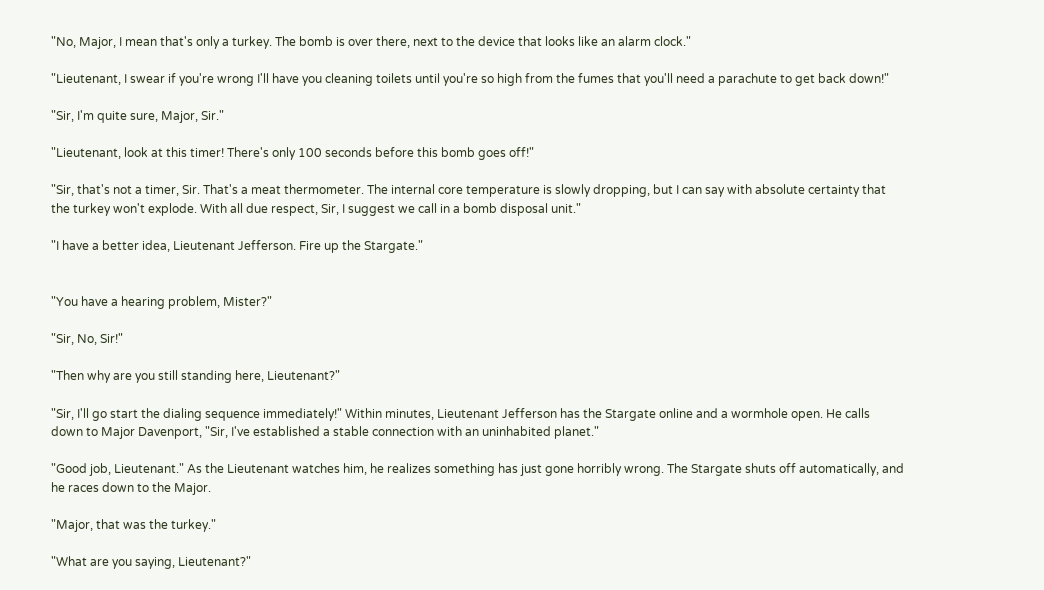"No, Major, I mean that's only a turkey. The bomb is over there, next to the device that looks like an alarm clock."

"Lieutenant, I swear if you're wrong I'll have you cleaning toilets until you're so high from the fumes that you'll need a parachute to get back down!"

"Sir, I'm quite sure, Major, Sir."

"Lieutenant, look at this timer! There's only 100 seconds before this bomb goes off!"

"Sir, that's not a timer, Sir. That's a meat thermometer. The internal core temperature is slowly dropping, but I can say with absolute certainty that the turkey won't explode. With all due respect, Sir, I suggest we call in a bomb disposal unit."

"I have a better idea, Lieutenant Jefferson. Fire up the Stargate."


"You have a hearing problem, Mister?"

"Sir, No, Sir!"

"Then why are you still standing here, Lieutenant?"

"Sir, I'll go start the dialing sequence immediately!" Within minutes, Lieutenant Jefferson has the Stargate online and a wormhole open. He calls down to Major Davenport, "Sir, I've established a stable connection with an uninhabited planet."

"Good job, Lieutenant." As the Lieutenant watches him, he realizes something has just gone horribly wrong. The Stargate shuts off automatically, and he races down to the Major.

"Major, that was the turkey."

"What are you saying, Lieutenant?"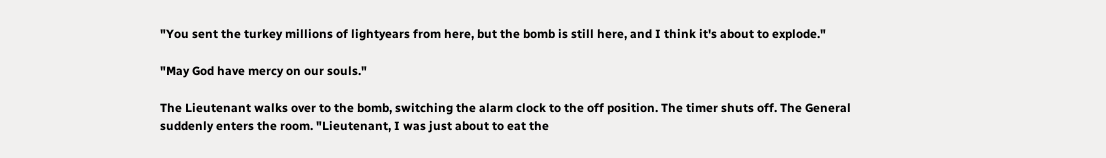"You sent the turkey millions of lightyears from here, but the bomb is still here, and I think it's about to explode."

"May God have mercy on our souls."

The Lieutenant walks over to the bomb, switching the alarm clock to the off position. The timer shuts off. The General suddenly enters the room. "Lieutenant, I was just about to eat the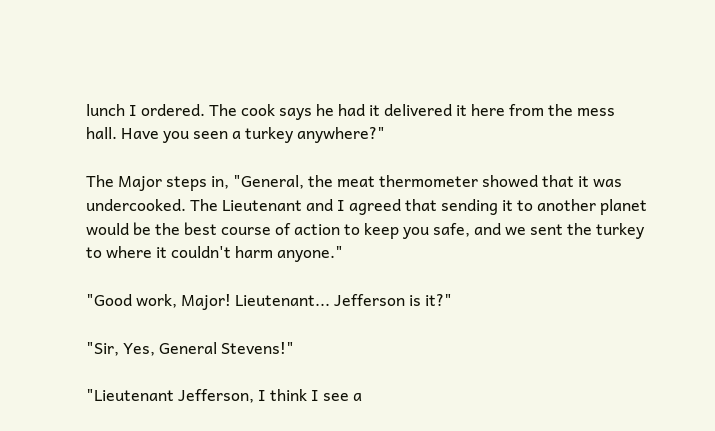lunch I ordered. The cook says he had it delivered it here from the mess hall. Have you seen a turkey anywhere?"

The Major steps in, "General, the meat thermometer showed that it was undercooked. The Lieutenant and I agreed that sending it to another planet would be the best course of action to keep you safe, and we sent the turkey to where it couldn't harm anyone."

"Good work, Major! Lieutenant... Jefferson is it?"

"Sir, Yes, General Stevens!"

"Lieutenant Jefferson, I think I see a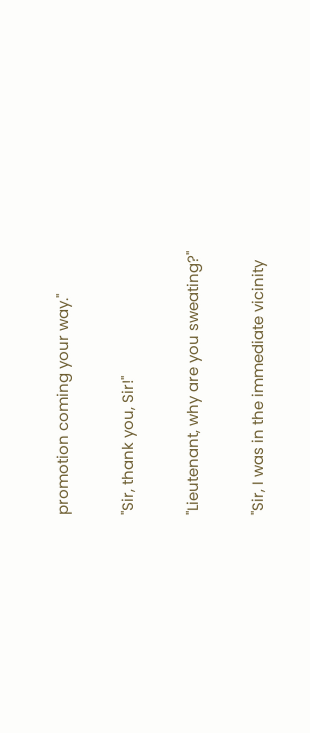promotion coming your way."

"Sir, thank you, Sir!"

"Lieutenant, why are you sweating?"

"Sir, I was in the immediate vicinity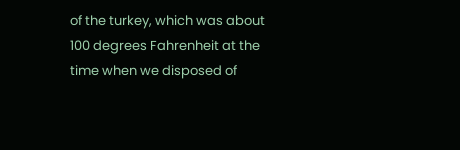of the turkey, which was about 100 degrees Fahrenheit at the time when we disposed of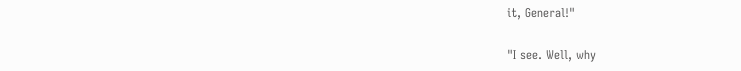it, General!"

"I see. Well, why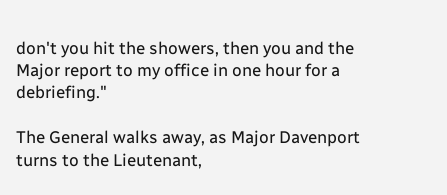don't you hit the showers, then you and the Major report to my office in one hour for a debriefing."

The General walks away, as Major Davenport turns to the Lieutenant,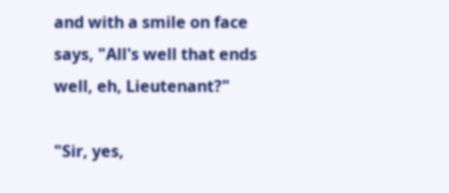and with a smile on face says, "All's well that ends well, eh, Lieutenant?"

"Sir, yes,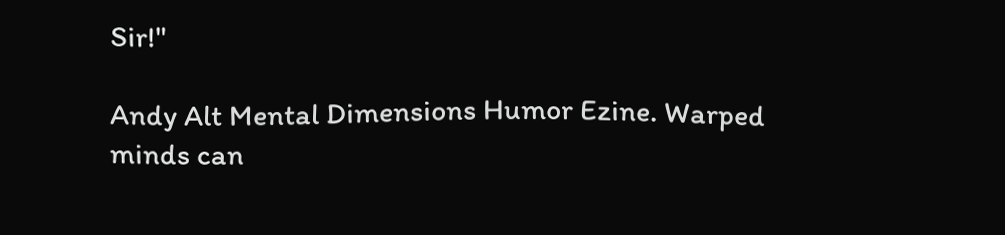Sir!"

Andy Alt Mental Dimensions Humor Ezine. Warped minds can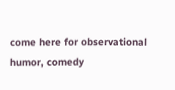come here for observational humor, comedy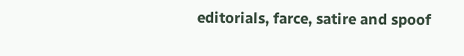editorials, farce, satire and spoof